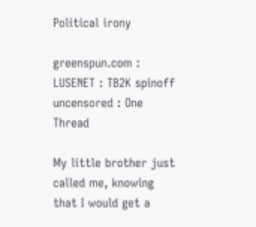Political irony

greenspun.com : LUSENET : TB2K spinoff uncensored : One Thread

My little brother just called me, knowing that I would get a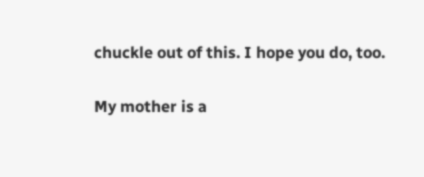chuckle out of this. I hope you do, too.

My mother is a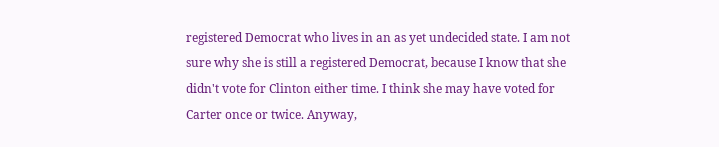registered Democrat who lives in an as yet undecided state. I am not sure why she is still a registered Democrat, because I know that she didn't vote for Clinton either time. I think she may have voted for Carter once or twice. Anyway,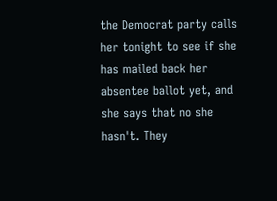the Democrat party calls her tonight to see if she has mailed back her absentee ballot yet, and she says that no she hasn't. They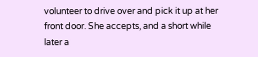volunteer to drive over and pick it up at her front door. She accepts, and a short while later a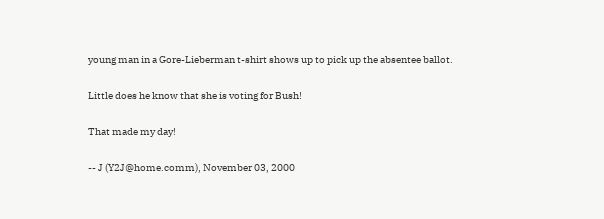young man in a Gore-Lieberman t-shirt shows up to pick up the absentee ballot.

Little does he know that she is voting for Bush!

That made my day!

-- J (Y2J@home.comm), November 03, 2000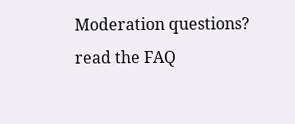Moderation questions? read the FAQ